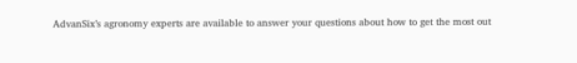AdvanSix’s agronomy experts are available to answer your questions about how to get the most out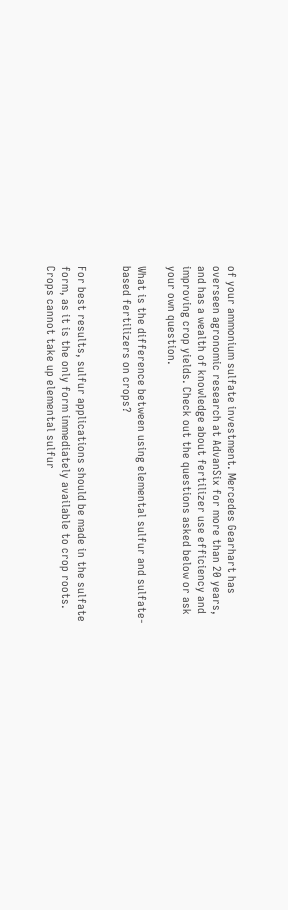of your ammonium sulfate investment. Mercedes Gearhart has overseen agronomic research at AdvanSix for more than 20 years, and has a wealth of knowledge about fertilizer use efficiency and improving crop yields. Check out the questions asked below or ask your own question.

What is the difference between using elemental sulfur and sulfate-based fertilizers on crops?


For best results, sulfur applications should be made in the sulfate form, as it is the only form immediately available to crop roots. Crops cannot take up elemental sulfur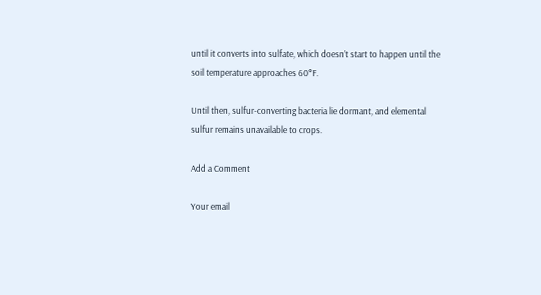until it converts into sulfate, which doesn’t start to happen until the soil temperature approaches 60°F.

Until then, sulfur-converting bacteria lie dormant, and elemental sulfur remains unavailable to crops.

Add a Comment

Your email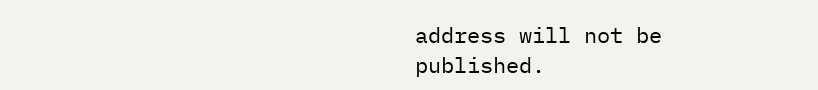address will not be published.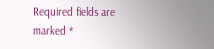Required fields are marked *